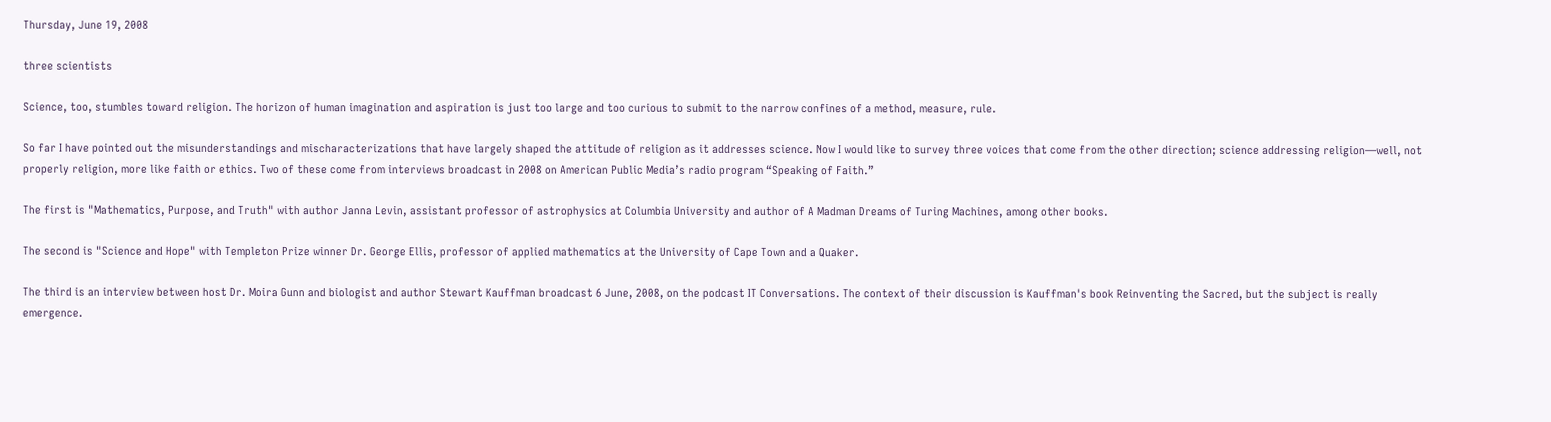Thursday, June 19, 2008

three scientists

Science, too, stumbles toward religion. The horizon of human imagination and aspiration is just too large and too curious to submit to the narrow confines of a method, measure, rule.

So far I have pointed out the misunderstandings and mischaracterizations that have largely shaped the attitude of religion as it addresses science. Now I would like to survey three voices that come from the other direction; science addressing religion—well, not properly religion, more like faith or ethics. Two of these come from interviews broadcast in 2008 on American Public Media’s radio program “Speaking of Faith.”

The first is "Mathematics, Purpose, and Truth" with author Janna Levin, assistant professor of astrophysics at Columbia University and author of A Madman Dreams of Turing Machines, among other books.

The second is "Science and Hope" with Templeton Prize winner Dr. George Ellis, professor of applied mathematics at the University of Cape Town and a Quaker.

The third is an interview between host Dr. Moira Gunn and biologist and author Stewart Kauffman broadcast 6 June, 2008, on the podcast IT Conversations. The context of their discussion is Kauffman's book Reinventing the Sacred, but the subject is really emergence.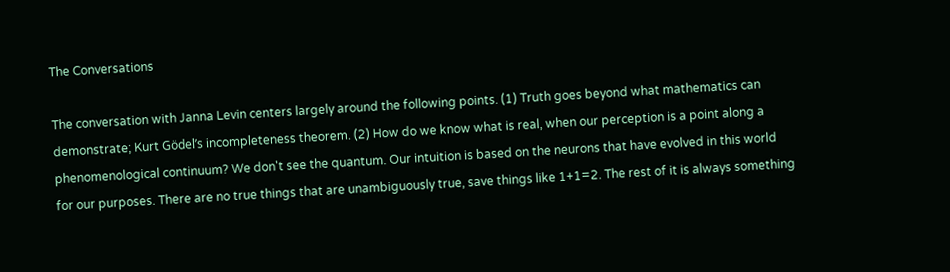The Conversations

The conversation with Janna Levin centers largely around the following points. (1) Truth goes beyond what mathematics can demonstrate; Kurt Gödel’s incompleteness theorem. (2) How do we know what is real, when our perception is a point along a phenomenological continuum? We don't see the quantum. Our intuition is based on the neurons that have evolved in this world for our purposes. There are no true things that are unambiguously true, save things like 1+1=2. The rest of it is always something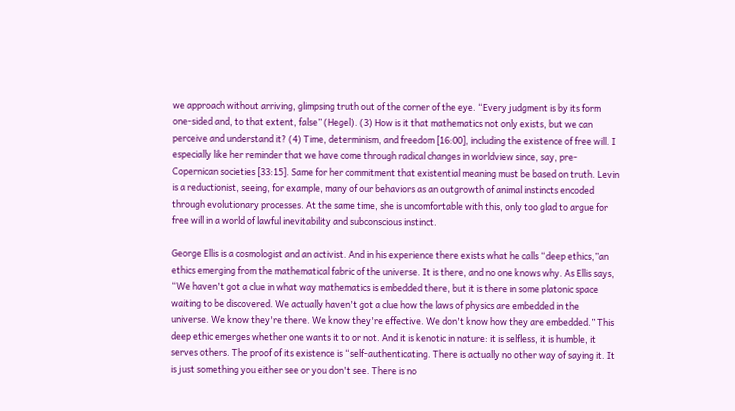we approach without arriving, glimpsing truth out of the corner of the eye. “Every judgment is by its form one-sided and, to that extent, false” (Hegel). (3) How is it that mathematics not only exists, but we can perceive and understand it? (4) Time, determinism, and freedom [16:00], including the existence of free will. I especially like her reminder that we have come through radical changes in worldview since, say, pre-Copernican societies [33:15]. Same for her commitment that existential meaning must be based on truth. Levin is a reductionist, seeing, for example, many of our behaviors as an outgrowth of animal instincts encoded through evolutionary processes. At the same time, she is uncomfortable with this, only too glad to argue for free will in a world of lawful inevitability and subconscious instinct.

George Ellis is a cosmologist and an activist. And in his experience there exists what he calls “deep ethics,”an ethics emerging from the mathematical fabric of the universe. It is there, and no one knows why. As Ellis says, “We haven't got a clue in what way mathematics is embedded there, but it is there in some platonic space waiting to be discovered. We actually haven't got a clue how the laws of physics are embedded in the universe. We know they're there. We know they're effective. We don't know how they are embedded.” This deep ethic emerges whether one wants it to or not. And it is kenotic in nature: it is selfless, it is humble, it serves others. The proof of its existence is “self-authenticating. There is actually no other way of saying it. It is just something you either see or you don't see. There is no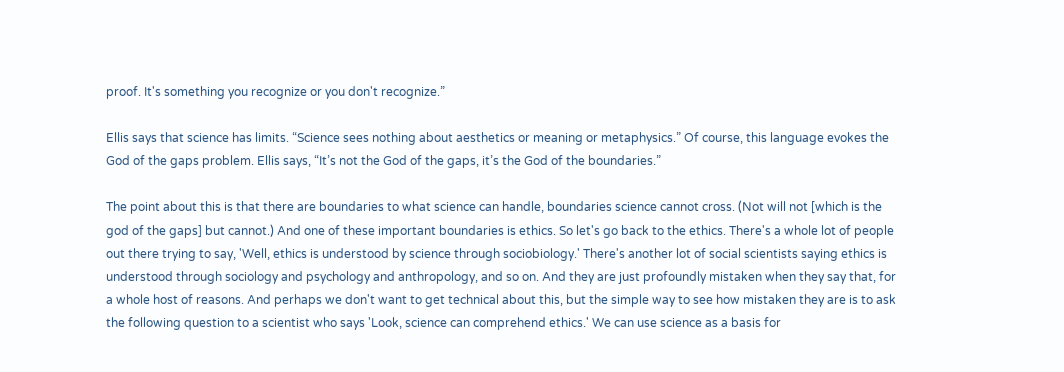proof. It's something you recognize or you don't recognize.”

Ellis says that science has limits. “Science sees nothing about aesthetics or meaning or metaphysics.” Of course, this language evokes the God of the gaps problem. Ellis says, “It’s not the God of the gaps, it’s the God of the boundaries.”

The point about this is that there are boundaries to what science can handle, boundaries science cannot cross. (Not will not [which is the god of the gaps] but cannot.) And one of these important boundaries is ethics. So let's go back to the ethics. There's a whole lot of people out there trying to say, 'Well, ethics is understood by science through sociobiology.' There's another lot of social scientists saying ethics is understood through sociology and psychology and anthropology, and so on. And they are just profoundly mistaken when they say that, for a whole host of reasons. And perhaps we don't want to get technical about this, but the simple way to see how mistaken they are is to ask the following question to a scientist who says 'Look, science can comprehend ethics.' We can use science as a basis for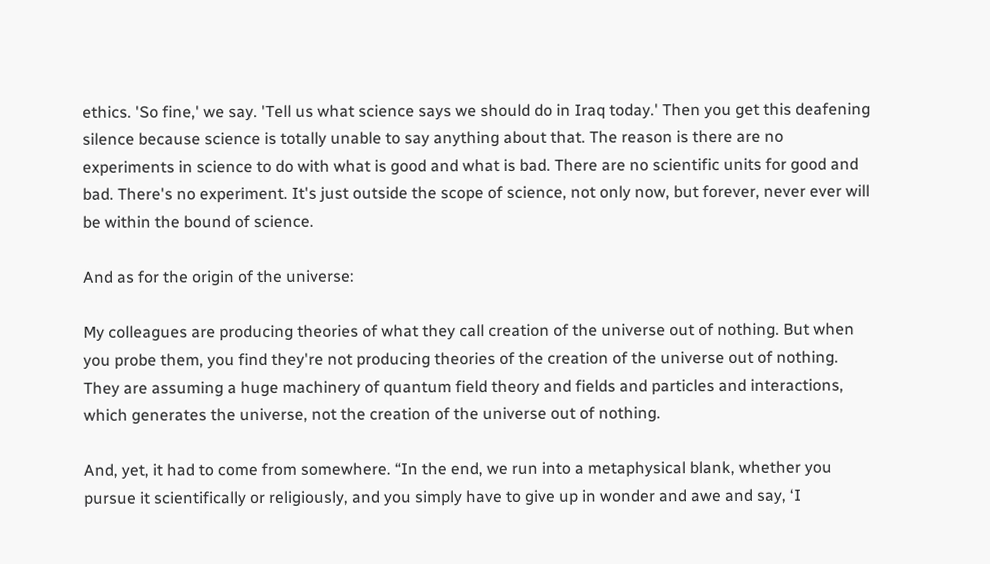ethics. 'So fine,' we say. 'Tell us what science says we should do in Iraq today.' Then you get this deafening silence because science is totally unable to say anything about that. The reason is there are no experiments in science to do with what is good and what is bad. There are no scientific units for good and bad. There's no experiment. It's just outside the scope of science, not only now, but forever, never ever will be within the bound of science.

And as for the origin of the universe:

My colleagues are producing theories of what they call creation of the universe out of nothing. But when you probe them, you find they're not producing theories of the creation of the universe out of nothing. They are assuming a huge machinery of quantum field theory and fields and particles and interactions, which generates the universe, not the creation of the universe out of nothing.

And, yet, it had to come from somewhere. “In the end, we run into a metaphysical blank, whether you pursue it scientifically or religiously, and you simply have to give up in wonder and awe and say, ‘I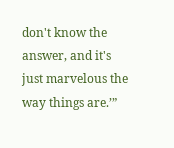don't know the answer, and it's just marvelous the way things are.’”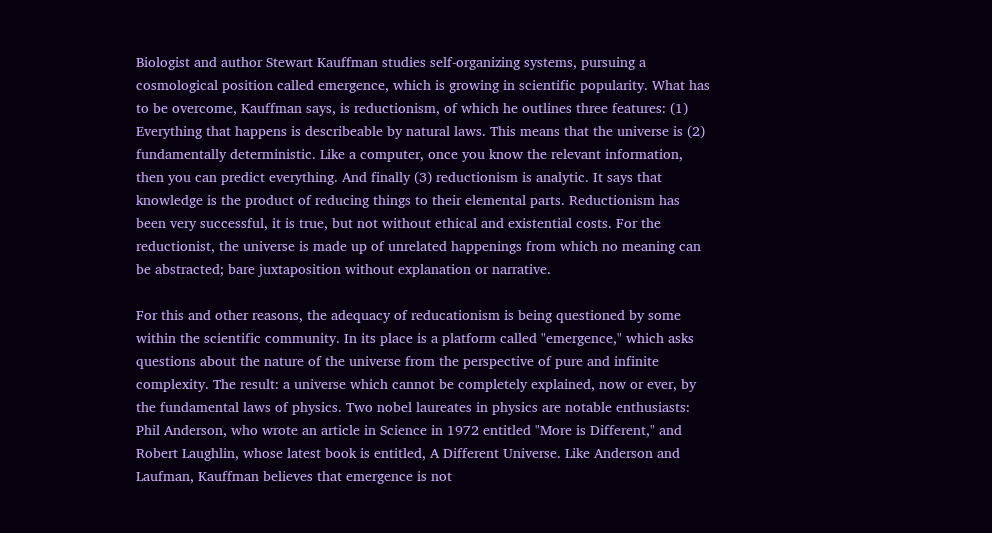Biologist and author Stewart Kauffman studies self-organizing systems, pursuing a cosmological position called emergence, which is growing in scientific popularity. What has to be overcome, Kauffman says, is reductionism, of which he outlines three features: (1) Everything that happens is describeable by natural laws. This means that the universe is (2) fundamentally deterministic. Like a computer, once you know the relevant information, then you can predict everything. And finally (3) reductionism is analytic. It says that knowledge is the product of reducing things to their elemental parts. Reductionism has been very successful, it is true, but not without ethical and existential costs. For the reductionist, the universe is made up of unrelated happenings from which no meaning can be abstracted; bare juxtaposition without explanation or narrative.

For this and other reasons, the adequacy of reducationism is being questioned by some within the scientific community. In its place is a platform called "emergence," which asks questions about the nature of the universe from the perspective of pure and infinite complexity. The result: a universe which cannot be completely explained, now or ever, by the fundamental laws of physics. Two nobel laureates in physics are notable enthusiasts: Phil Anderson, who wrote an article in Science in 1972 entitled "More is Different," and Robert Laughlin, whose latest book is entitled, A Different Universe. Like Anderson and Laufman, Kauffman believes that emergence is not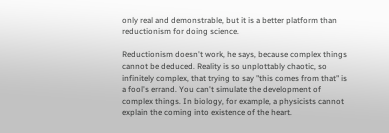only real and demonstrable, but it is a better platform than reductionism for doing science.

Reductionism doesn't work, he says, because complex things cannot be deduced. Reality is so unplottably chaotic, so infinitely complex, that trying to say "this comes from that" is a fool's errand. You can't simulate the development of complex things. In biology, for example, a physicists cannot explain the coming into existence of the heart.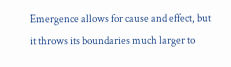Emergence allows for cause and effect, but it throws its boundaries much larger to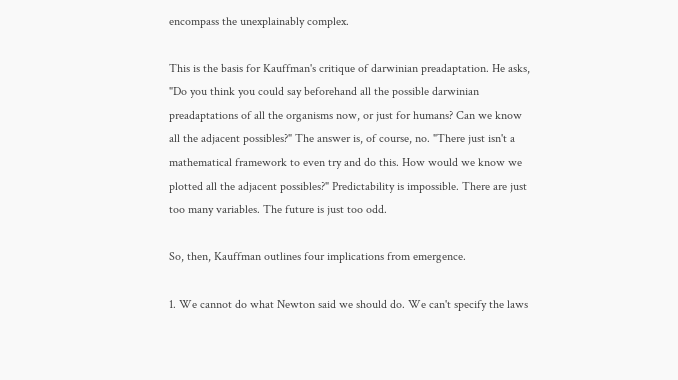encompass the unexplainably complex.

This is the basis for Kauffman's critique of darwinian preadaptation. He asks, "Do you think you could say beforehand all the possible darwinian preadaptations of all the organisms now, or just for humans? Can we know all the adjacent possibles?" The answer is, of course, no. "There just isn't a mathematical framework to even try and do this. How would we know we plotted all the adjacent possibles?" Predictability is impossible. There are just too many variables. The future is just too odd.

So, then, Kauffman outlines four implications from emergence.

1. We cannot do what Newton said we should do. We can't specify the laws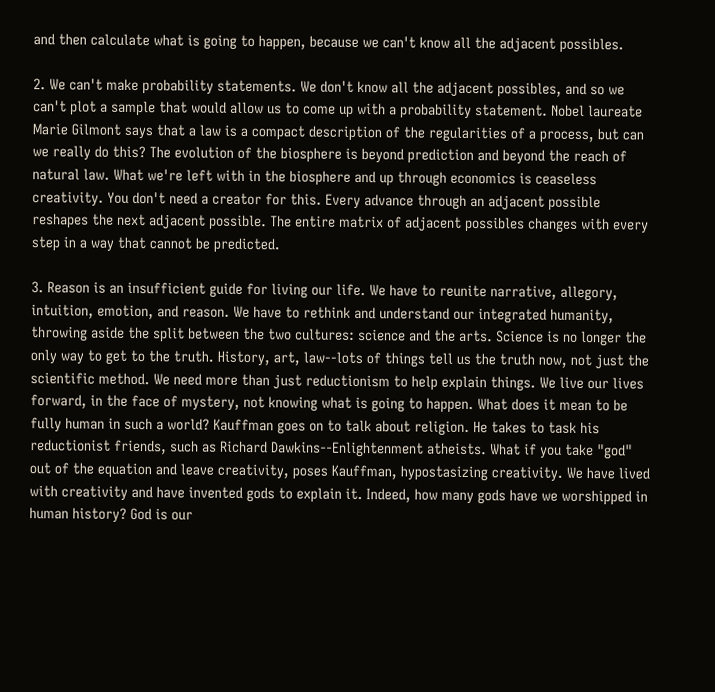and then calculate what is going to happen, because we can't know all the adjacent possibles.

2. We can't make probability statements. We don't know all the adjacent possibles, and so we can't plot a sample that would allow us to come up with a probability statement. Nobel laureate Marie Gilmont says that a law is a compact description of the regularities of a process, but can we really do this? The evolution of the biosphere is beyond prediction and beyond the reach of natural law. What we're left with in the biosphere and up through economics is ceaseless creativity. You don't need a creator for this. Every advance through an adjacent possible reshapes the next adjacent possible. The entire matrix of adjacent possibles changes with every step in a way that cannot be predicted.

3. Reason is an insufficient guide for living our life. We have to reunite narrative, allegory, intuition, emotion, and reason. We have to rethink and understand our integrated humanity, throwing aside the split between the two cultures: science and the arts. Science is no longer the only way to get to the truth. History, art, law--lots of things tell us the truth now, not just the scientific method. We need more than just reductionism to help explain things. We live our lives forward, in the face of mystery, not knowing what is going to happen. What does it mean to be fully human in such a world? Kauffman goes on to talk about religion. He takes to task his reductionist friends, such as Richard Dawkins--Enlightenment atheists. What if you take "god" out of the equation and leave creativity, poses Kauffman, hypostasizing creativity. We have lived with creativity and have invented gods to explain it. Indeed, how many gods have we worshipped in human history? God is our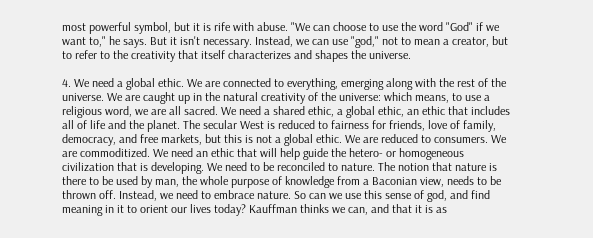most powerful symbol, but it is rife with abuse. "We can choose to use the word "God" if we want to," he says. But it isn't necessary. Instead, we can use "god," not to mean a creator, but to refer to the creativity that itself characterizes and shapes the universe.

4. We need a global ethic. We are connected to everything, emerging along with the rest of the universe. We are caught up in the natural creativity of the universe: which means, to use a religious word, we are all sacred. We need a shared ethic, a global ethic, an ethic that includes all of life and the planet. The secular West is reduced to fairness for friends, love of family, democracy, and free markets, but this is not a global ethic. We are reduced to consumers. We are commoditized. We need an ethic that will help guide the hetero- or homogeneous civilization that is developing. We need to be reconciled to nature. The notion that nature is there to be used by man, the whole purpose of knowledge from a Baconian view, needs to be thrown off. Instead, we need to embrace nature. So can we use this sense of god, and find meaning in it to orient our lives today? Kauffman thinks we can, and that it is as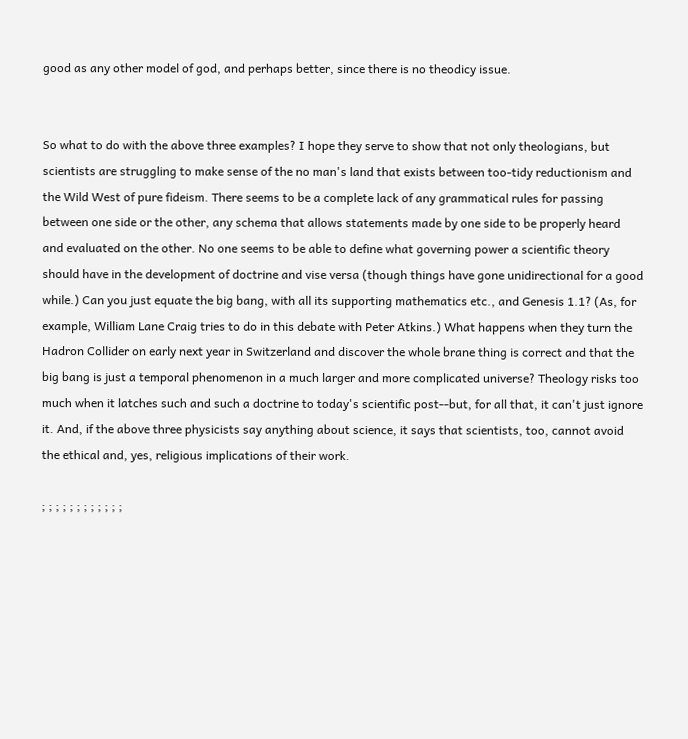good as any other model of god, and perhaps better, since there is no theodicy issue.


So what to do with the above three examples? I hope they serve to show that not only theologians, but scientists are struggling to make sense of the no man's land that exists between too-tidy reductionism and the Wild West of pure fideism. There seems to be a complete lack of any grammatical rules for passing between one side or the other, any schema that allows statements made by one side to be properly heard and evaluated on the other. No one seems to be able to define what governing power a scientific theory should have in the development of doctrine and vise versa (though things have gone unidirectional for a good while.) Can you just equate the big bang, with all its supporting mathematics etc., and Genesis 1.1? (As, for example, William Lane Craig tries to do in this debate with Peter Atkins.) What happens when they turn the Hadron Collider on early next year in Switzerland and discover the whole brane thing is correct and that the big bang is just a temporal phenomenon in a much larger and more complicated universe? Theology risks too much when it latches such and such a doctrine to today's scientific post--but, for all that, it can't just ignore it. And, if the above three physicists say anything about science, it says that scientists, too, cannot avoid the ethical and, yes, religious implications of their work.

; ; ; ; ; ; ; ; ; ; ; ;